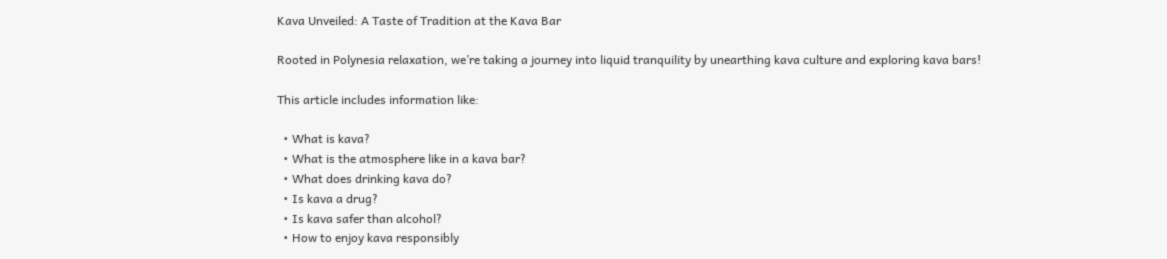Kava Unveiled: A Taste of Tradition at the Kava Bar

Rooted in Polynesia relaxation, we’re taking a journey into liquid tranquility by unearthing kava culture and exploring kava bars!

This article includes information like:

  • What is kava?
  • What is the atmosphere like in a kava bar?
  • What does drinking kava do?
  • Is kava a drug?
  • Is kava safer than alcohol?
  • How to enjoy kava responsibly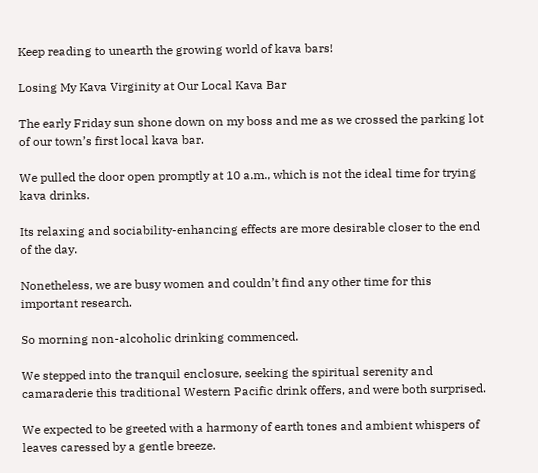Keep reading to unearth the growing world of kava bars!

Losing My Kava Virginity at Our Local Kava Bar

The early Friday sun shone down on my boss and me as we crossed the parking lot of our town’s first local kava bar.

We pulled the door open promptly at 10 a.m., which is not the ideal time for trying kava drinks.

Its relaxing and sociability-enhancing effects are more desirable closer to the end of the day.

Nonetheless, we are busy women and couldn’t find any other time for this important research.

So morning non-alcoholic drinking commenced.

We stepped into the tranquil enclosure, seeking the spiritual serenity and camaraderie this traditional Western Pacific drink offers, and were both surprised.

We expected to be greeted with a harmony of earth tones and ambient whispers of leaves caressed by a gentle breeze.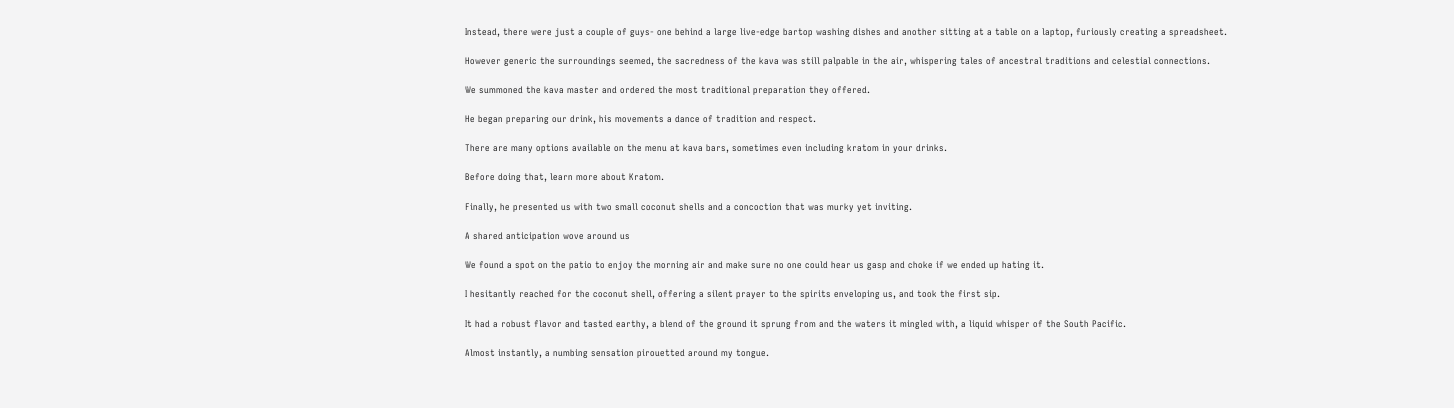Instead, there were just a couple of guys- one behind a large live-edge bartop washing dishes and another sitting at a table on a laptop, furiously creating a spreadsheet.

However generic the surroundings seemed, the sacredness of the kava was still palpable in the air, whispering tales of ancestral traditions and celestial connections.

We summoned the kava master and ordered the most traditional preparation they offered.

He began preparing our drink, his movements a dance of tradition and respect.

There are many options available on the menu at kava bars, sometimes even including kratom in your drinks.

Before doing that, learn more about Kratom.

Finally, he presented us with two small coconut shells and a concoction that was murky yet inviting.

A shared anticipation wove around us

We found a spot on the patio to enjoy the morning air and make sure no one could hear us gasp and choke if we ended up hating it.

I hesitantly reached for the coconut shell, offering a silent prayer to the spirits enveloping us, and took the first sip.

It had a robust flavor and tasted earthy, a blend of the ground it sprung from and the waters it mingled with, a liquid whisper of the South Pacific.

Almost instantly, a numbing sensation pirouetted around my tongue.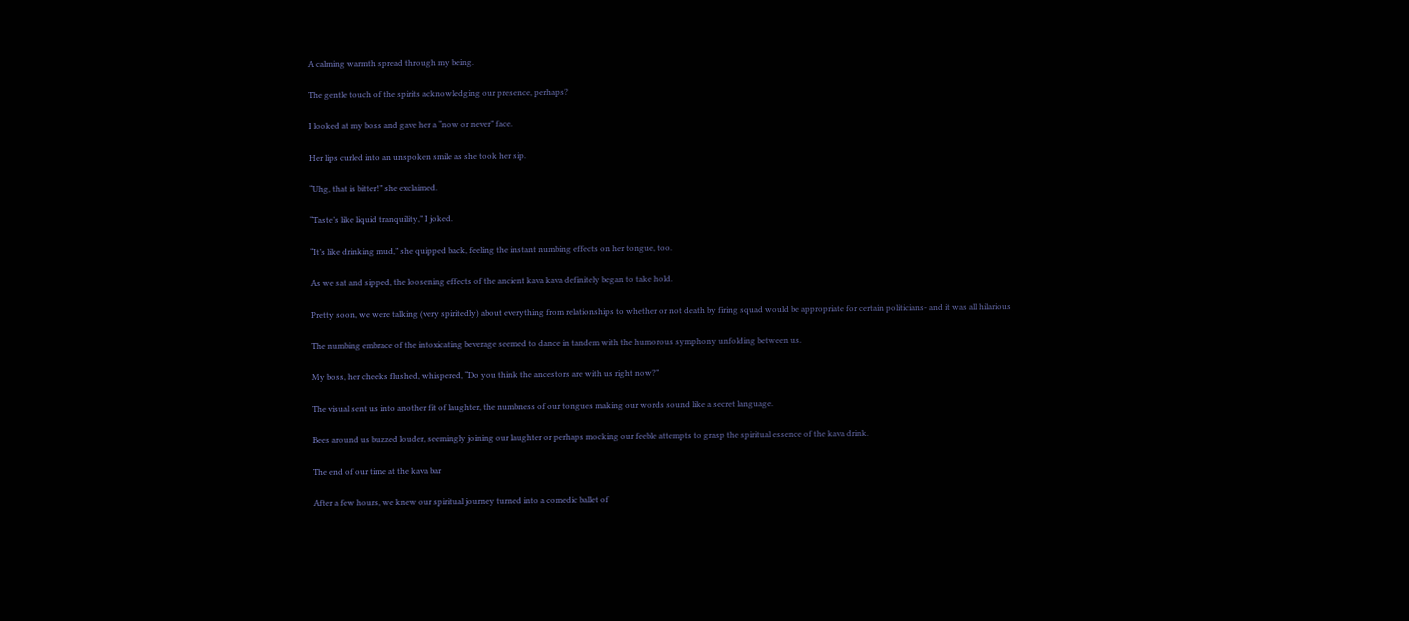A calming warmth spread through my being.

The gentle touch of the spirits acknowledging our presence, perhaps?

I looked at my boss and gave her a “now or never” face.

Her lips curled into an unspoken smile as she took her sip.

“Uhg, that is bitter!” she exclaimed.

“Taste’s like liquid tranquility,” I joked.

“It’s like drinking mud,” she quipped back, feeling the instant numbing effects on her tongue, too.

As we sat and sipped, the loosening effects of the ancient kava kava definitely began to take hold.

Pretty soon, we were talking (very spiritedly) about everything from relationships to whether or not death by firing squad would be appropriate for certain politicians- and it was all hilarious

The numbing embrace of the intoxicating beverage seemed to dance in tandem with the humorous symphony unfolding between us.

My boss, her cheeks flushed, whispered, “Do you think the ancestors are with us right now?”

The visual sent us into another fit of laughter, the numbness of our tongues making our words sound like a secret language.

Bees around us buzzed louder, seemingly joining our laughter or perhaps mocking our feeble attempts to grasp the spiritual essence of the kava drink.

The end of our time at the kava bar

After a few hours, we knew our spiritual journey turned into a comedic ballet of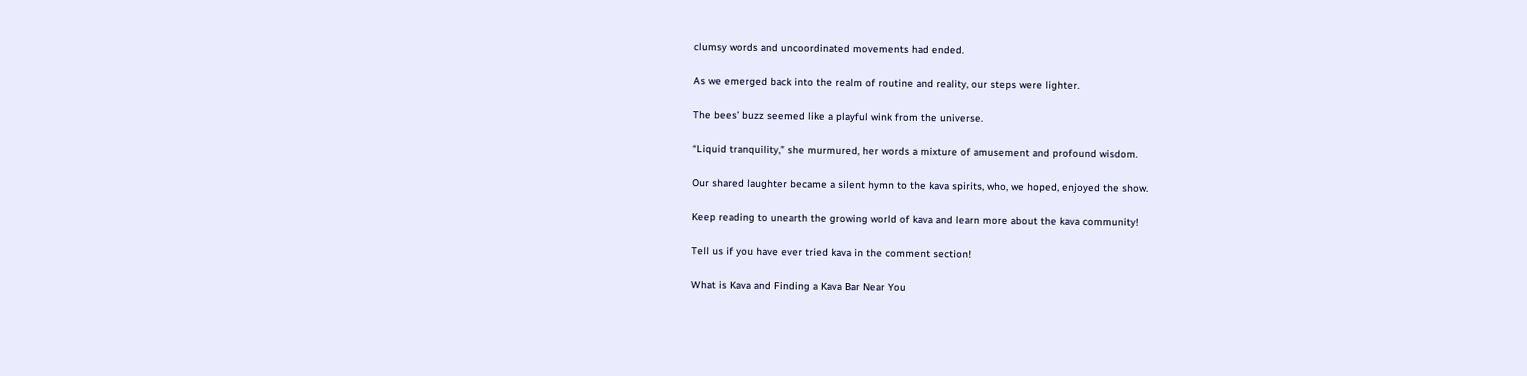clumsy words and uncoordinated movements had ended.

As we emerged back into the realm of routine and reality, our steps were lighter.

The bees’ buzz seemed like a playful wink from the universe.

“Liquid tranquility,” she murmured, her words a mixture of amusement and profound wisdom.

Our shared laughter became a silent hymn to the kava spirits, who, we hoped, enjoyed the show.

Keep reading to unearth the growing world of kava and learn more about the kava community!

Tell us if you have ever tried kava in the comment section!

What is Kava and Finding a Kava Bar Near You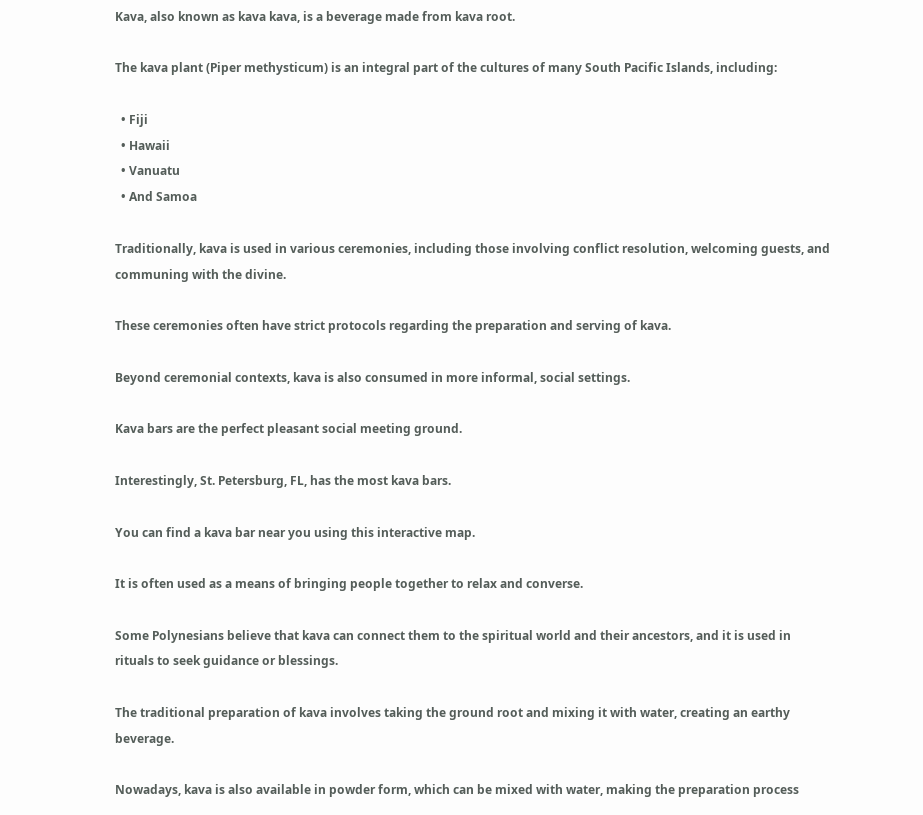Kava, also known as kava kava, is a beverage made from kava root.

The kava plant (Piper methysticum) is an integral part of the cultures of many South Pacific Islands, including:

  • Fiji
  • Hawaii
  • Vanuatu
  • And Samoa

Traditionally, kava is used in various ceremonies, including those involving conflict resolution, welcoming guests, and communing with the divine.

These ceremonies often have strict protocols regarding the preparation and serving of kava.

Beyond ceremonial contexts, kava is also consumed in more informal, social settings.

Kava bars are the perfect pleasant social meeting ground.

Interestingly, St. Petersburg, FL, has the most kava bars.

You can find a kava bar near you using this interactive map.

It is often used as a means of bringing people together to relax and converse.

Some Polynesians believe that kava can connect them to the spiritual world and their ancestors, and it is used in rituals to seek guidance or blessings.

The traditional preparation of kava involves taking the ground root and mixing it with water, creating an earthy beverage.

Nowadays, kava is also available in powder form, which can be mixed with water, making the preparation process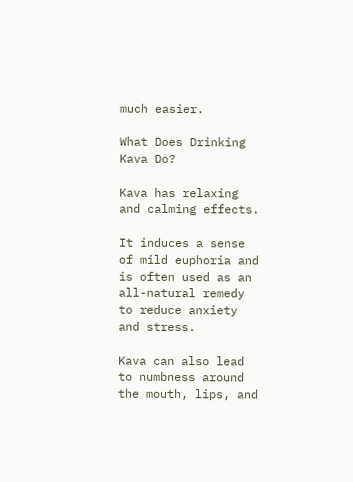much easier.

What Does Drinking Kava Do?

Kava has relaxing and calming effects.

It induces a sense of mild euphoria and is often used as an all-natural remedy to reduce anxiety and stress.

Kava can also lead to numbness around the mouth, lips, and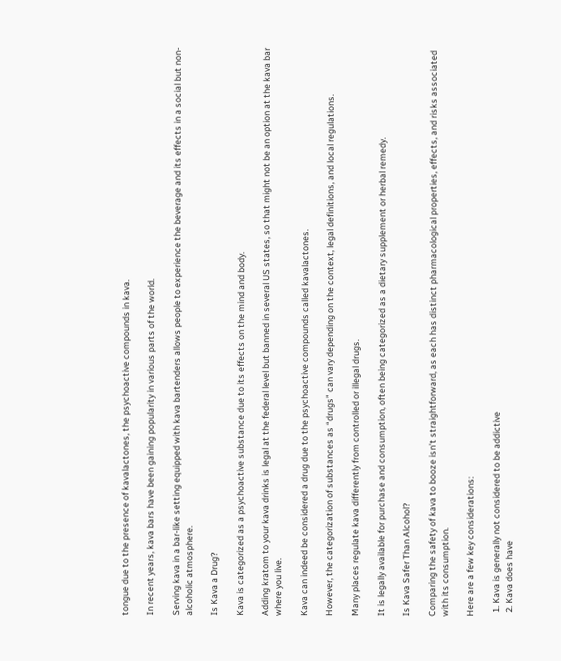tongue due to the presence of kavalactones, the psychoactive compounds in kava.

In recent years, kava bars have been gaining popularity in various parts of the world.

Serving kava in a bar-like setting equipped with kava bartenders allows people to experience the beverage and its effects in a social but non-alcoholic atmosphere.

Is Kava a Drug?

Kava is categorized as a psychoactive substance due to its effects on the mind and body.

Adding kratom to your kava drinks is legal at the federal level but banned in several US states, so that might not be an option at the kava bar where you live.

Kava can indeed be considered a drug due to the psychoactive compounds called kavalactones.

However, the categorization of substances as “drugs” can vary depending on the context, legal definitions, and local regulations.

Many places regulate kava differently from controlled or illegal drugs.

It is legally available for purchase and consumption, often being categorized as a dietary supplement or herbal remedy.

Is Kava Safer Than Alcohol?

Comparing the safety of kava to booze isn’t straightforward, as each has distinct pharmacological properties, effects, and risks associated with its consumption.

Here are a few key considerations:

  1. Kava is generally not considered to be addictive
  2. Kava does have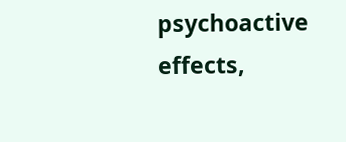psychoactive effects,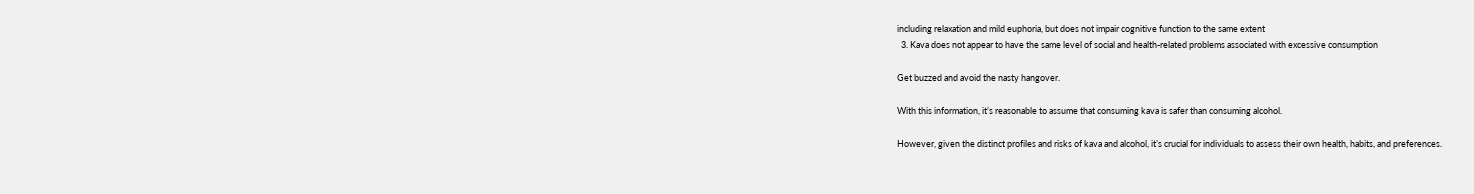including relaxation and mild euphoria, but does not impair cognitive function to the same extent
  3. Kava does not appear to have the same level of social and health-related problems associated with excessive consumption

Get buzzed and avoid the nasty hangover.

With this information, it’s reasonable to assume that consuming kava is safer than consuming alcohol.

However, given the distinct profiles and risks of kava and alcohol, it’s crucial for individuals to assess their own health, habits, and preferences.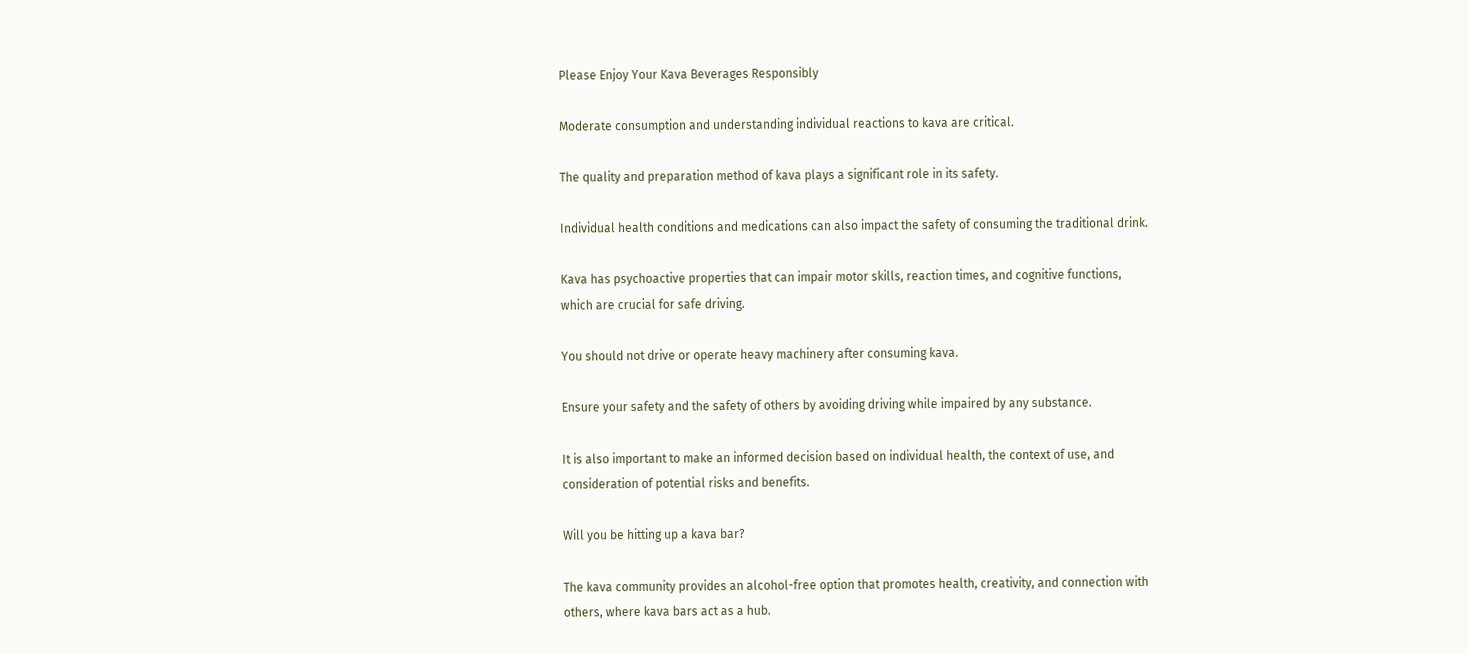Please Enjoy Your Kava Beverages Responsibly

Moderate consumption and understanding individual reactions to kava are critical.

The quality and preparation method of kava plays a significant role in its safety.

Individual health conditions and medications can also impact the safety of consuming the traditional drink.

Kava has psychoactive properties that can impair motor skills, reaction times, and cognitive functions, which are crucial for safe driving.

You should not drive or operate heavy machinery after consuming kava.

Ensure your safety and the safety of others by avoiding driving while impaired by any substance.

It is also important to make an informed decision based on individual health, the context of use, and consideration of potential risks and benefits.

Will you be hitting up a kava bar?

The kava community provides an alcohol-free option that promotes health, creativity, and connection with others, where kava bars act as a hub.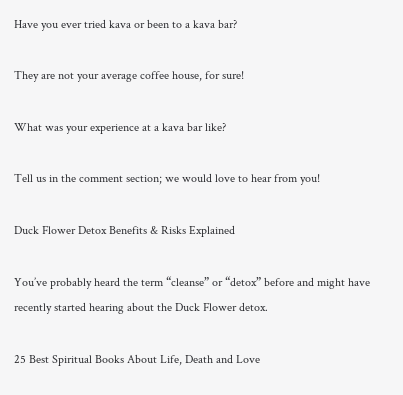Have you ever tried kava or been to a kava bar?

They are not your average coffee house, for sure!

What was your experience at a kava bar like?

Tell us in the comment section; we would love to hear from you!

Duck Flower Detox Benefits & Risks Explained

You’ve probably heard the term “cleanse” or “detox” before and might have recently started hearing about the Duck Flower detox.

25 Best Spiritual Books About Life, Death and Love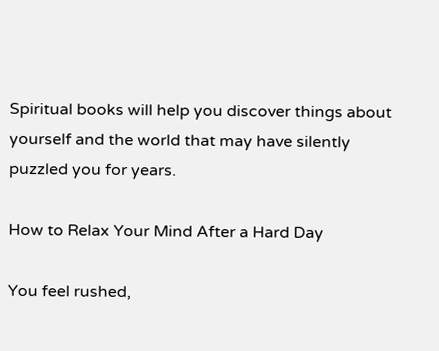Spiritual books will help you discover things about yourself and the world that may have silently puzzled you for years.

How to Relax Your Mind After a Hard Day

You feel rushed,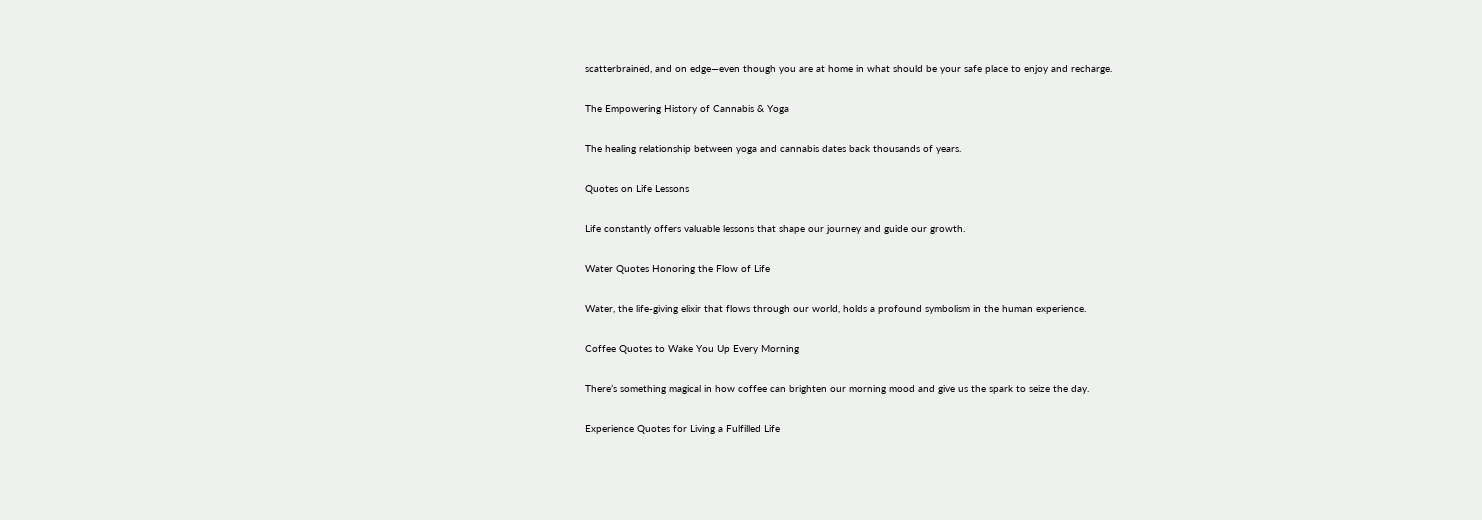scatterbrained, and on edge—even though you are at home in what should be your safe place to enjoy and recharge.

The Empowering History of Cannabis & Yoga

The healing relationship between yoga and cannabis dates back thousands of years.

Quotes on Life Lessons

Life constantly offers valuable lessons that shape our journey and guide our growth.

Water Quotes Honoring the Flow of Life

Water, the life-giving elixir that flows through our world, holds a profound symbolism in the human experience.

Coffee Quotes to Wake You Up Every Morning

There’s something magical in how coffee can brighten our morning mood and give us the spark to seize the day.

Experience Quotes for Living a Fulfilled Life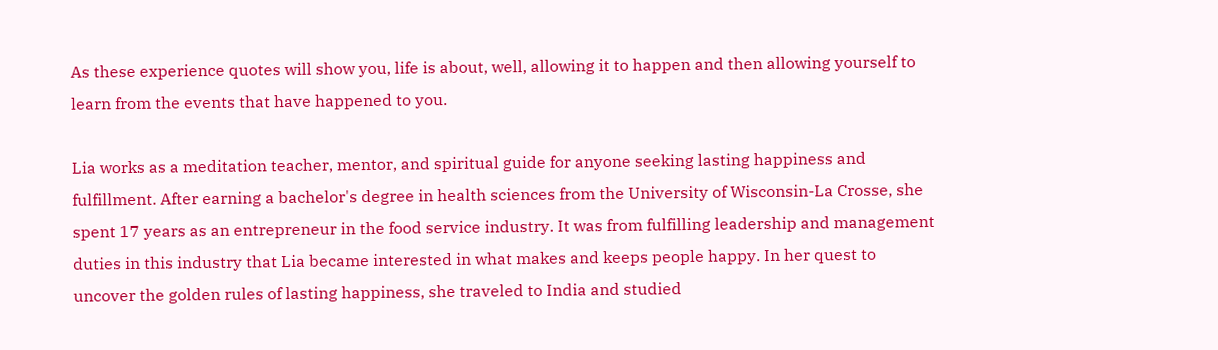As these experience quotes will show you, life is about, well, allowing it to happen and then allowing yourself to learn from the events that have happened to you.

Lia works as a meditation teacher, mentor, and spiritual guide for anyone seeking lasting happiness and fulfillment. After earning a bachelor's degree in health sciences from the University of Wisconsin-La Crosse, she spent 17 years as an entrepreneur in the food service industry. It was from fulfilling leadership and management duties in this industry that Lia became interested in what makes and keeps people happy. In her quest to uncover the golden rules of lasting happiness, she traveled to India and studied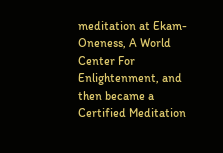meditation at Ekam-Oneness, A World Center For Enlightenment, and then became a Certified Meditation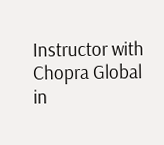Instructor with Chopra Global in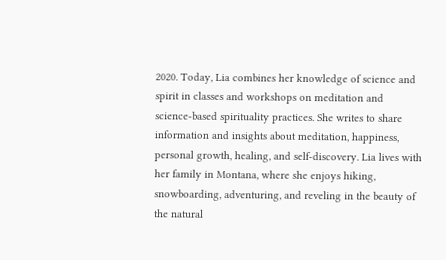2020. Today, Lia combines her knowledge of science and spirit in classes and workshops on meditation and science-based spirituality practices. She writes to share information and insights about meditation, happiness, personal growth, healing, and self-discovery. Lia lives with her family in Montana, where she enjoys hiking, snowboarding, adventuring, and reveling in the beauty of the natural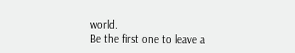world.
Be the first one to leave a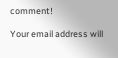comment!

Your email address will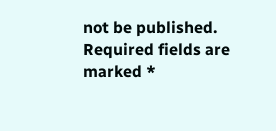not be published. Required fields are marked *